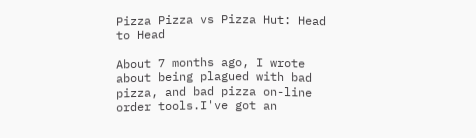Pizza Pizza vs Pizza Hut: Head to Head

About 7 months ago, I wrote about being plagued with bad pizza, and bad pizza on-line order tools.I've got an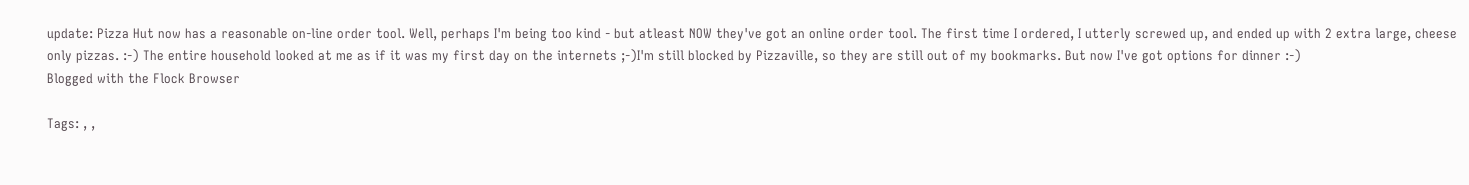update: Pizza Hut now has a reasonable on-line order tool. Well, perhaps I'm being too kind - but atleast NOW they've got an online order tool. The first time I ordered, I utterly screwed up, and ended up with 2 extra large, cheese only pizzas. :-) The entire household looked at me as if it was my first day on the internets ;-)I'm still blocked by Pizzaville, so they are still out of my bookmarks. But now I've got options for dinner :-)
Blogged with the Flock Browser

Tags: , ,